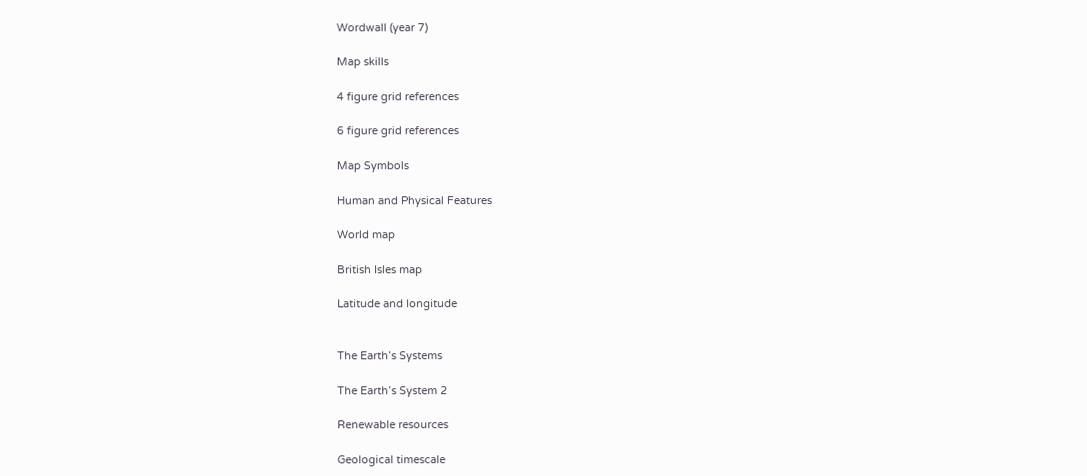Wordwall (year 7)

Map skills

4 figure grid references

6 figure grid references

Map Symbols

Human and Physical Features

World map

British Isles map

Latitude and longitude


The Earth’s Systems

The Earth’s System 2

Renewable resources

Geological timescale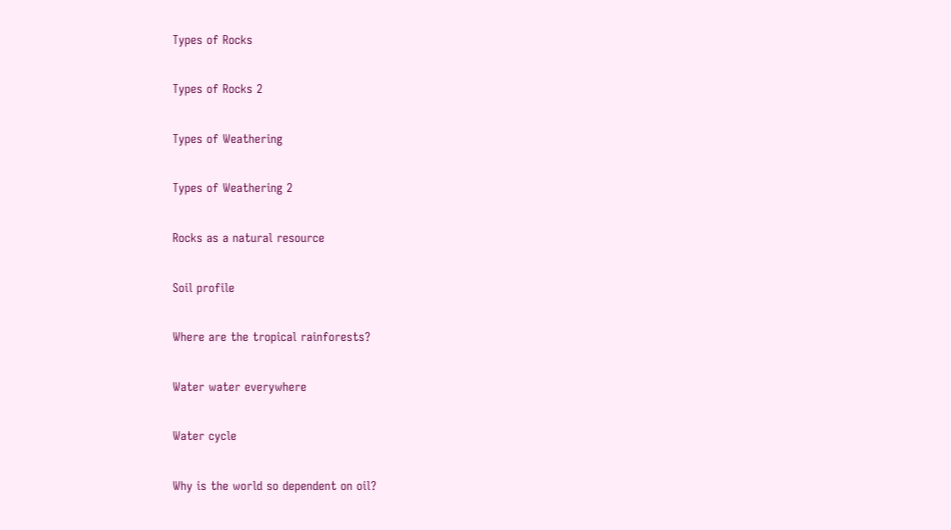Types of Rocks

Types of Rocks 2

Types of Weathering

Types of Weathering 2

Rocks as a natural resource

Soil profile

Where are the tropical rainforests?

Water water everywhere

Water cycle

Why is the world so dependent on oil?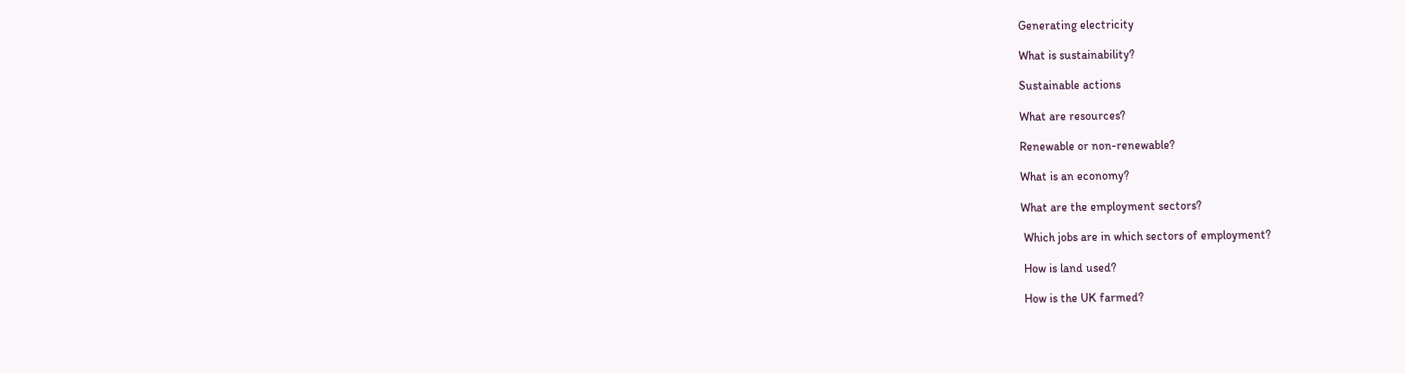Generating electricity

What is sustainability?

Sustainable actions

What are resources?

Renewable or non-renewable?

What is an economy?

What are the employment sectors?

 Which jobs are in which sectors of employment?

 How is land used?

 How is the UK farmed?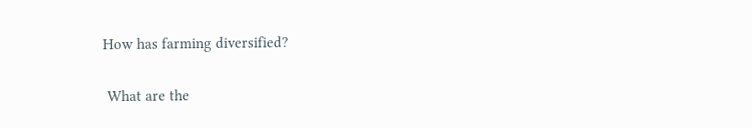How has farming diversified?

 What are the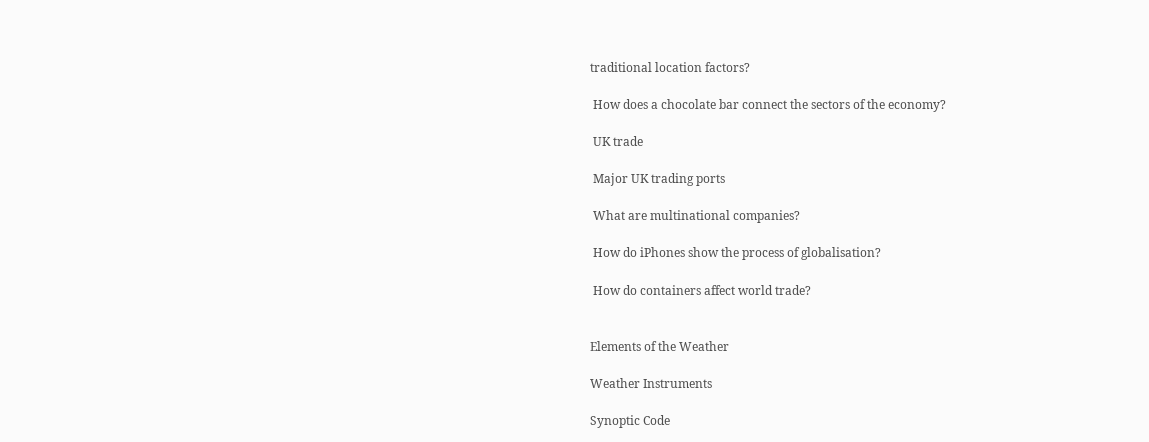traditional location factors?

 How does a chocolate bar connect the sectors of the economy?

 UK trade

 Major UK trading ports

 What are multinational companies?

 How do iPhones show the process of globalisation?

 How do containers affect world trade?


Elements of the Weather

Weather Instruments

Synoptic Code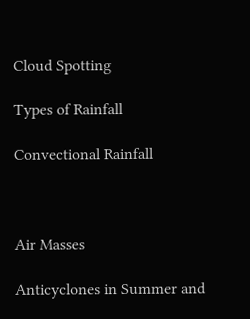Cloud Spotting

Types of Rainfall

Convectional Rainfall



Air Masses

Anticyclones in Summer and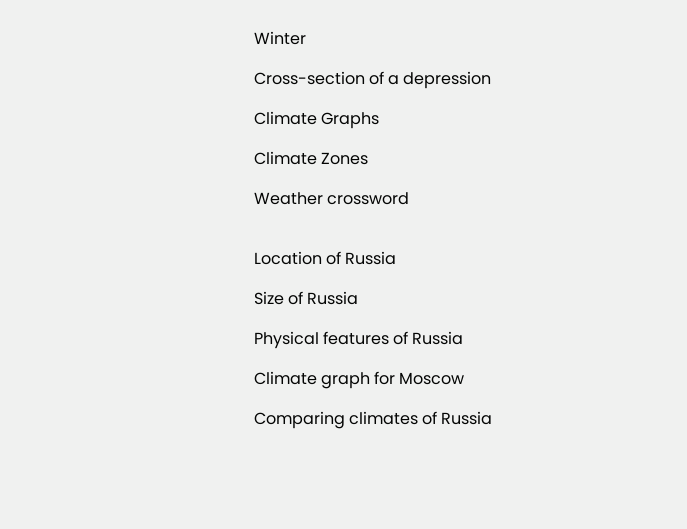Winter

Cross-section of a depression

Climate Graphs

Climate Zones

Weather crossword


Location of Russia

Size of Russia

Physical features of Russia

Climate graph for Moscow

Comparing climates of Russia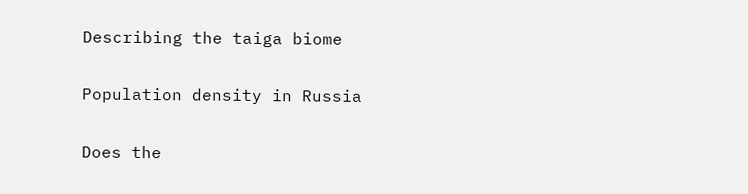Describing the taiga biome

Population density in Russia

Does the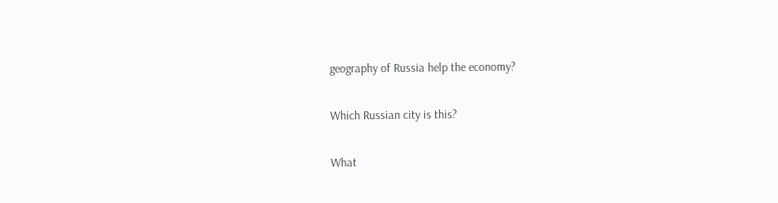geography of Russia help the economy?

Which Russian city is this?

What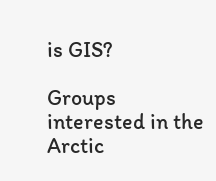is GIS?

Groups interested in the Arctic